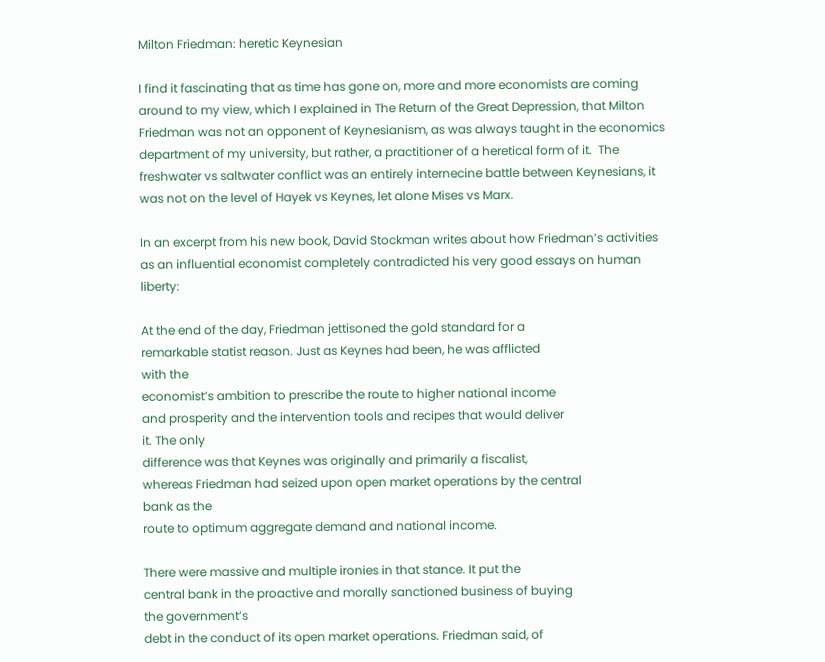Milton Friedman: heretic Keynesian

I find it fascinating that as time has gone on, more and more economists are coming around to my view, which I explained in The Return of the Great Depression, that Milton Friedman was not an opponent of Keynesianism, as was always taught in the economics department of my university, but rather, a practitioner of a heretical form of it.  The freshwater vs saltwater conflict was an entirely internecine battle between Keynesians, it was not on the level of Hayek vs Keynes, let alone Mises vs Marx.

In an excerpt from his new book, David Stockman writes about how Friedman’s activities as an influential economist completely contradicted his very good essays on human liberty:

At the end of the day, Friedman jettisoned the gold standard for a
remarkable statist reason. Just as Keynes had been, he was afflicted
with the
economist’s ambition to prescribe the route to higher national income
and prosperity and the intervention tools and recipes that would deliver
it. The only
difference was that Keynes was originally and primarily a fiscalist,
whereas Friedman had seized upon open market operations by the central
bank as the
route to optimum aggregate demand and national income.

There were massive and multiple ironies in that stance. It put the
central bank in the proactive and morally sanctioned business of buying
the government’s
debt in the conduct of its open market operations. Friedman said, of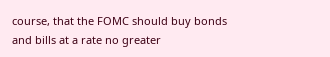course, that the FOMC should buy bonds and bills at a rate no greater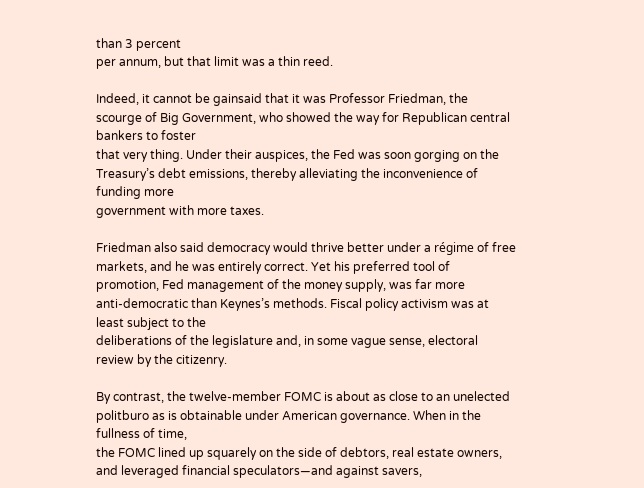than 3 percent
per annum, but that limit was a thin reed.

Indeed, it cannot be gainsaid that it was Professor Friedman, the
scourge of Big Government, who showed the way for Republican central
bankers to foster
that very thing. Under their auspices, the Fed was soon gorging on the
Treasury’s debt emissions, thereby alleviating the inconvenience of
funding more
government with more taxes.

Friedman also said democracy would thrive better under a régime of free
markets, and he was entirely correct. Yet his preferred tool of
promotion, Fed management of the money supply, was far more
anti-democratic than Keynes’s methods. Fiscal policy activism was at
least subject to the
deliberations of the legislature and, in some vague sense, electoral
review by the citizenry.

By contrast, the twelve-member FOMC is about as close to an unelected
politburo as is obtainable under American governance. When in the
fullness of time,
the FOMC lined up squarely on the side of debtors, real estate owners,
and leveraged financial speculators—and against savers,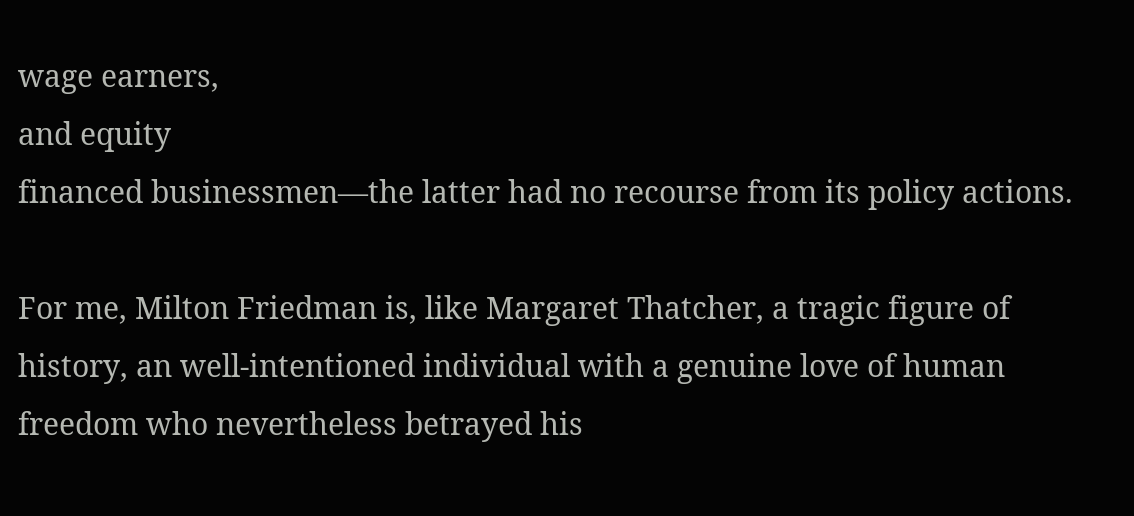wage earners,
and equity
financed businessmen—the latter had no recourse from its policy actions.

For me, Milton Friedman is, like Margaret Thatcher, a tragic figure of history, an well-intentioned individual with a genuine love of human freedom who nevertheless betrayed his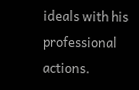ideals with his professional actions.